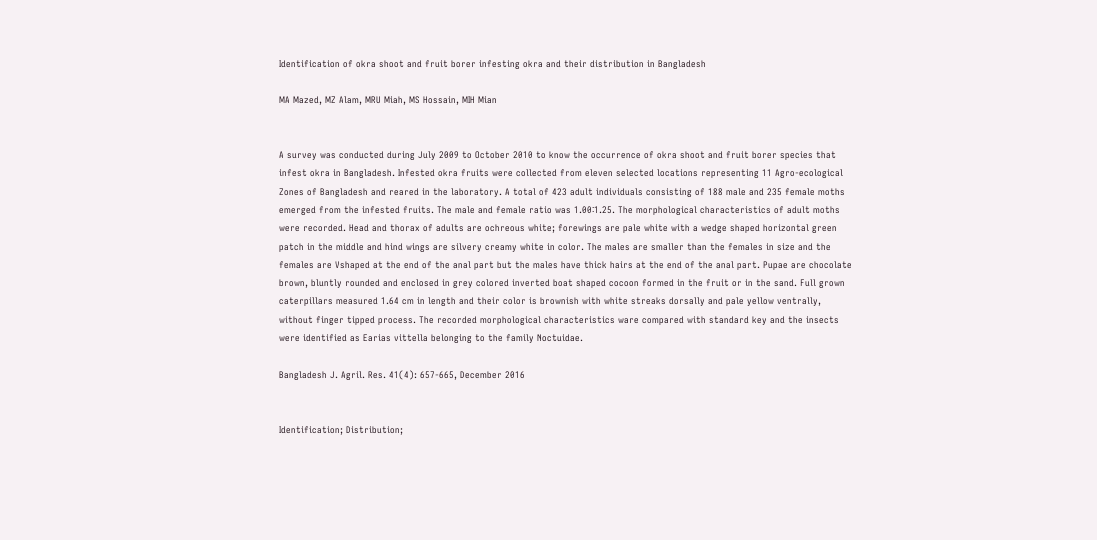Identification of okra shoot and fruit borer infesting okra and their distribution in Bangladesh

MA Mazed, MZ Alam, MRU Miah, MS Hossain, MIH Mian


A survey was conducted during July 2009 to October 2010 to know the occurrence of okra shoot and fruit borer species that infest okra in Bangladesh. Infested okra fruits were collected from eleven selected locations representing 11 Agro-ecological Zones of Bangladesh and reared in the laboratory. A total of 423 adult individuals consisting of 188 male and 235 female moths emerged from the infested fruits. The male and female ratio was 1.00∶1.25. The morphological characteristics of adult moths were recorded. Head and thorax of adults are ochreous white; forewings are pale white with a wedge shaped horizontal green patch in the middle and hind wings are silvery creamy white in color. The males are smaller than the females in size and the females are Vshaped at the end of the anal part but the males have thick hairs at the end of the anal part. Pupae are chocolate brown, bluntly rounded and enclosed in grey colored inverted boat shaped cocoon formed in the fruit or in the sand. Full grown caterpillars measured 1.64 cm in length and their color is brownish with white streaks dorsally and pale yellow ventrally, without finger tipped process. The recorded morphological characteristics ware compared with standard key and the insects were identified as Earias vittella belonging to the family Noctuidae.

Bangladesh J. Agril. Res. 41(4): 657-665, December 2016


Identification; Distribution;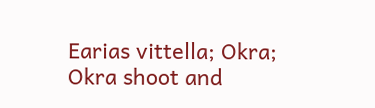Earias vittella; Okra; Okra shoot and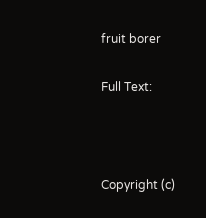fruit borer

Full Text:



Copyright (c)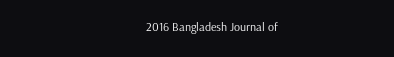2016 Bangladesh Journal of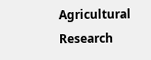Agricultural Research